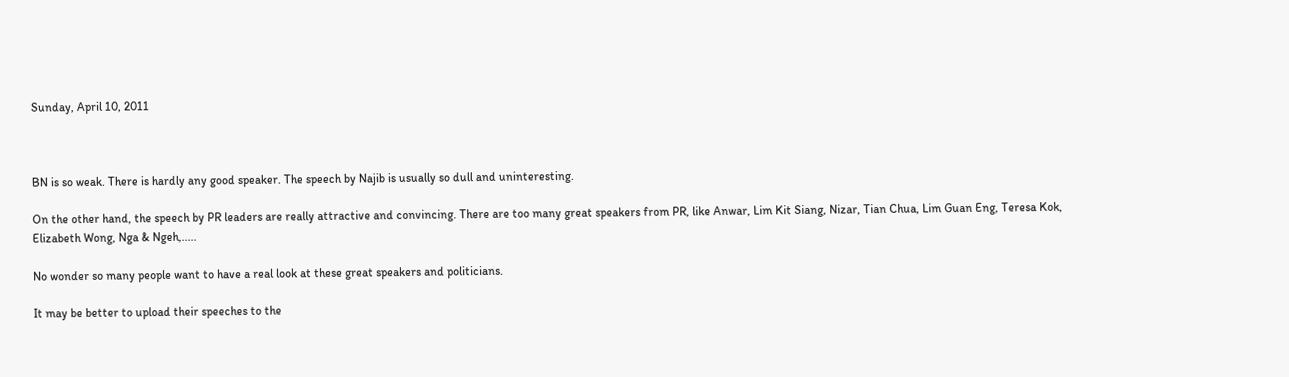Sunday, April 10, 2011



BN is so weak. There is hardly any good speaker. The speech by Najib is usually so dull and uninteresting.

On the other hand, the speech by PR leaders are really attractive and convincing. There are too many great speakers from PR, like Anwar, Lim Kit Siang, Nizar, Tian Chua, Lim Guan Eng, Teresa Kok, Elizabeth Wong, Nga & Ngeh,.....

No wonder so many people want to have a real look at these great speakers and politicians.

It may be better to upload their speeches to the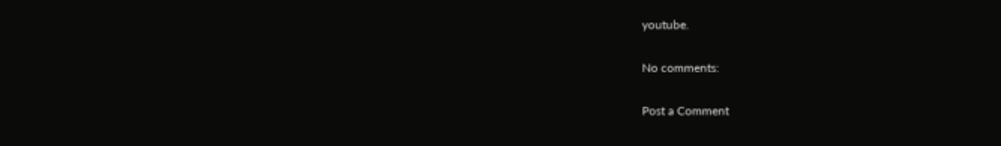youtube.

No comments:

Post a Comment